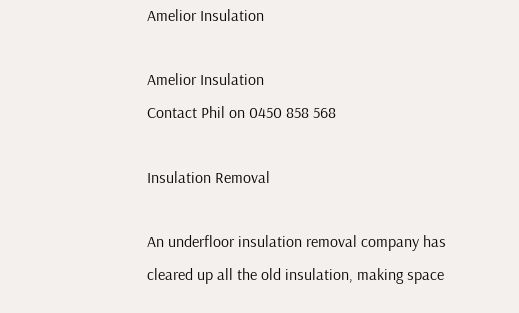Amelior Insulation

Amelior Insulation
Contact Phil on 0450 858 568

Insulation Removal

An underfloor insulation removal company has cleared up all the old insulation, making space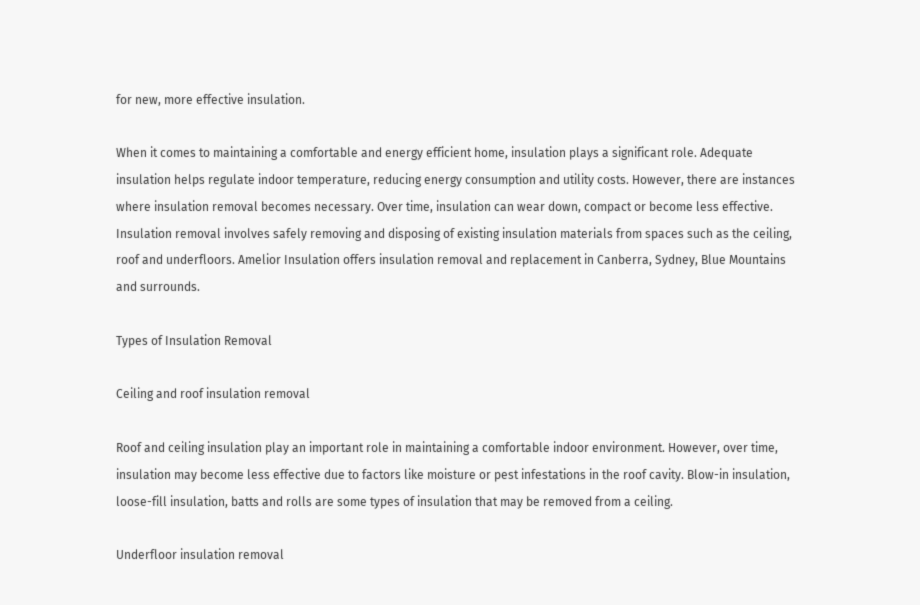for new, more effective insulation.

When it comes to maintaining a comfortable and energy efficient home, insulation plays a significant role. Adequate insulation helps regulate indoor temperature, reducing energy consumption and utility costs. However, there are instances where insulation removal becomes necessary. Over time, insulation can wear down, compact or become less effective. Insulation removal involves safely removing and disposing of existing insulation materials from spaces such as the ceiling, roof and underfloors. Amelior Insulation offers insulation removal and replacement in Canberra, Sydney, Blue Mountains and surrounds.

Types of Insulation Removal

Ceiling and roof insulation removal

Roof and ceiling insulation play an important role in maintaining a comfortable indoor environment. However, over time, insulation may become less effective due to factors like moisture or pest infestations in the roof cavity. Blow-in insulation, loose-fill insulation, batts and rolls are some types of insulation that may be removed from a ceiling.

Underfloor insulation removal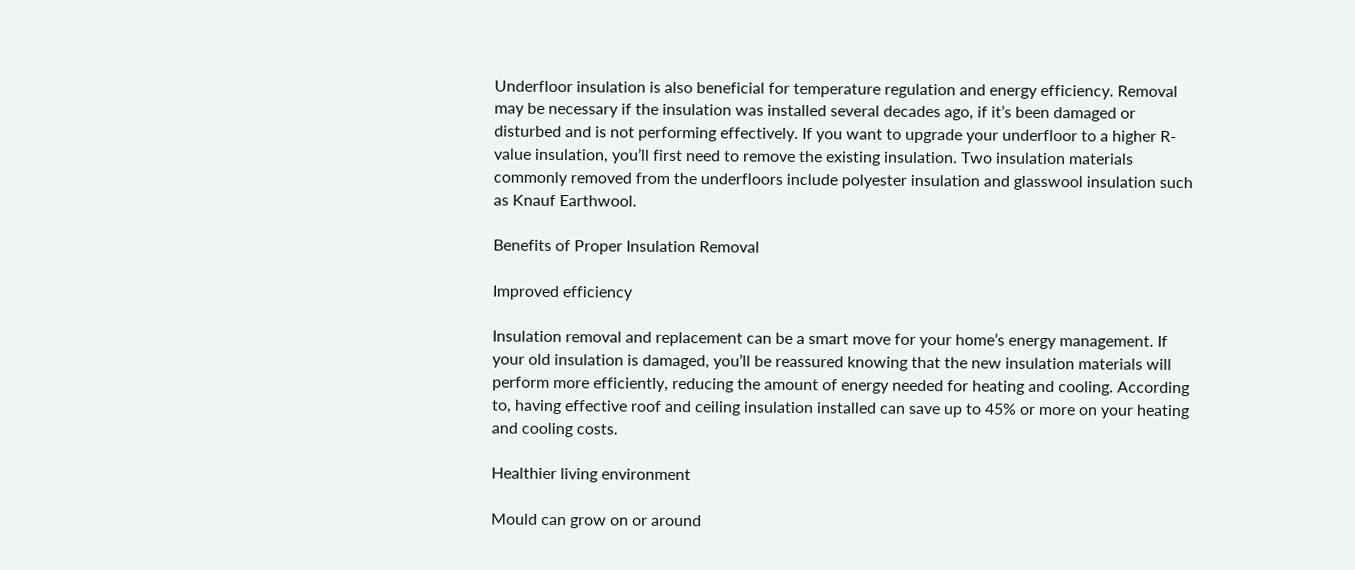Underfloor insulation is also beneficial for temperature regulation and energy efficiency. Removal may be necessary if the insulation was installed several decades ago, if it’s been damaged or disturbed and is not performing effectively. If you want to upgrade your underfloor to a higher R-value insulation, you’ll first need to remove the existing insulation. Two insulation materials commonly removed from the underfloors include polyester insulation and glasswool insulation such as Knauf Earthwool.

Benefits of Proper Insulation Removal

Improved efficiency

Insulation removal and replacement can be a smart move for your home’s energy management. If your old insulation is damaged, you’ll be reassured knowing that the new insulation materials will perform more efficiently, reducing the amount of energy needed for heating and cooling. According to, having effective roof and ceiling insulation installed can save up to 45% or more on your heating and cooling costs.

Healthier living environment

Mould can grow on or around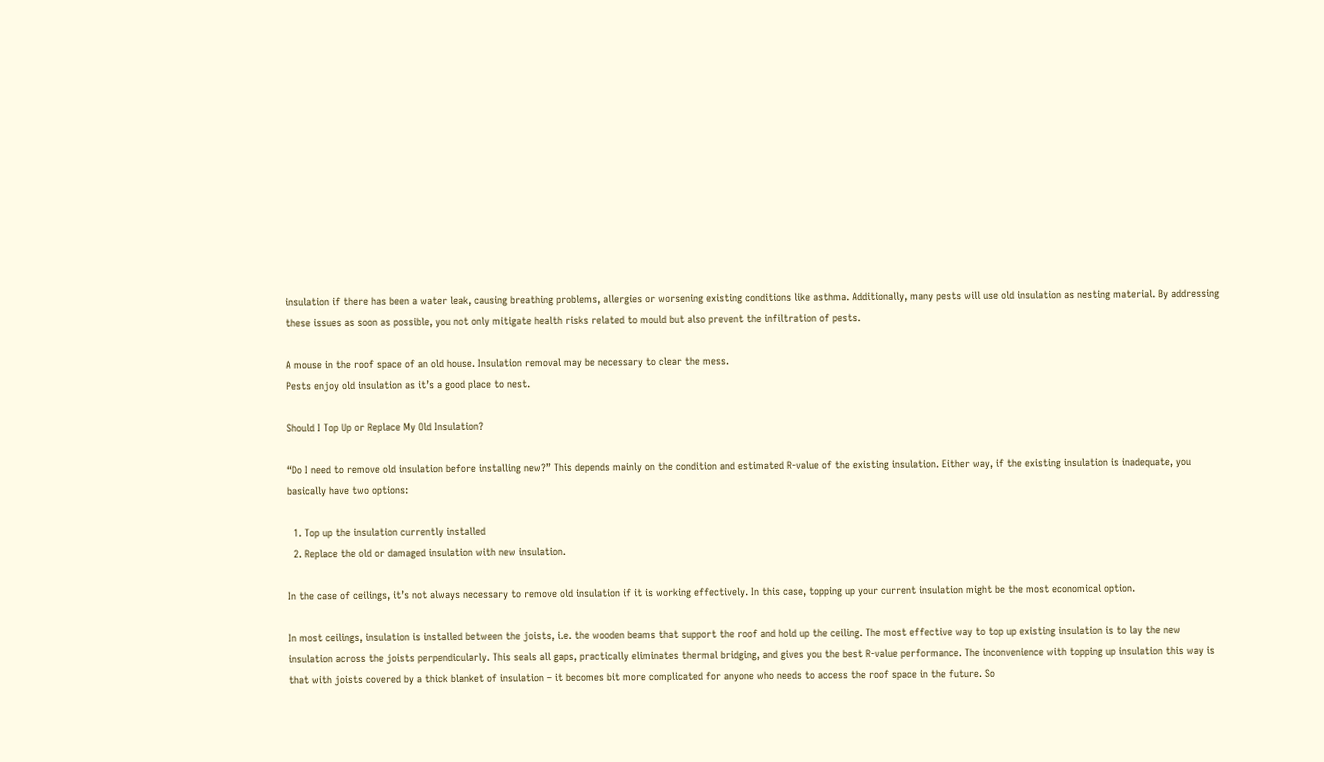insulation if there has been a water leak, causing breathing problems, allergies or worsening existing conditions like asthma. Additionally, many pests will use old insulation as nesting material. By addressing these issues as soon as possible, you not only mitigate health risks related to mould but also prevent the infiltration of pests.

A mouse in the roof space of an old house. Insulation removal may be necessary to clear the mess.
Pests enjoy old insulation as it’s a good place to nest.

Should I Top Up or Replace My Old Insulation?

“Do I need to remove old insulation before installing new?” This depends mainly on the condition and estimated R-value of the existing insulation. Either way, if the existing insulation is inadequate, you basically have two options:

  1. Top up the insulation currently installed
  2. Replace the old or damaged insulation with new insulation.

In the case of ceilings, it’s not always necessary to remove old insulation if it is working effectively. In this case, topping up your current insulation might be the most economical option.

In most ceilings, insulation is installed between the joists, i.e. the wooden beams that support the roof and hold up the ceiling. The most effective way to top up existing insulation is to lay the new insulation across the joists perpendicularly. This seals all gaps, practically eliminates thermal bridging, and gives you the best R-value performance. The inconvenience with topping up insulation this way is that with joists covered by a thick blanket of insulation – it becomes bit more complicated for anyone who needs to access the roof space in the future. So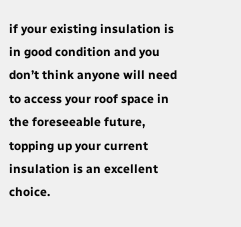if your existing insulation is in good condition and you don’t think anyone will need to access your roof space in the foreseeable future, topping up your current insulation is an excellent choice.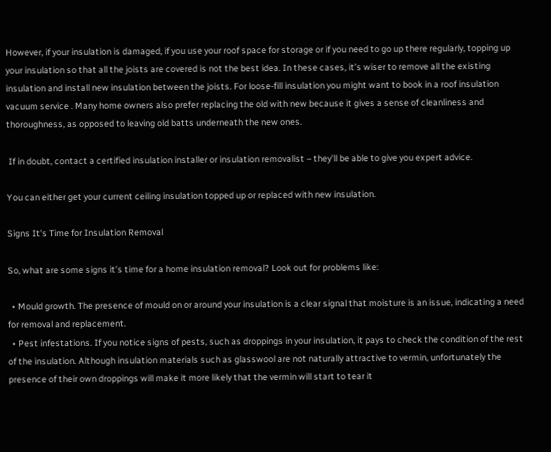However, if your insulation is damaged, if you use your roof space for storage or if you need to go up there regularly, topping up your insulation so that all the joists are covered is not the best idea. In these cases, it’s wiser to remove all the existing insulation and install new insulation between the joists. For loose-fill insulation you might want to book in a roof insulation vacuum service . Many home owners also prefer replacing the old with new because it gives a sense of cleanliness and thoroughness, as opposed to leaving old batts underneath the new ones.

 If in doubt, contact a certified insulation installer or insulation removalist – they’ll be able to give you expert advice.

You can either get your current ceiling insulation topped up or replaced with new insulation.

Signs It's Time for Insulation Removal

So, what are some signs it’s time for a home insulation removal? Look out for problems like:

  • Mould growth. The presence of mould on or around your insulation is a clear signal that moisture is an issue, indicating a need for removal and replacement.
  • Pest infestations. If you notice signs of pests, such as droppings in your insulation, it pays to check the condition of the rest of the insulation. Although insulation materials such as glasswool are not naturally attractive to vermin, unfortunately the presence of their own droppings will make it more likely that the vermin will start to tear it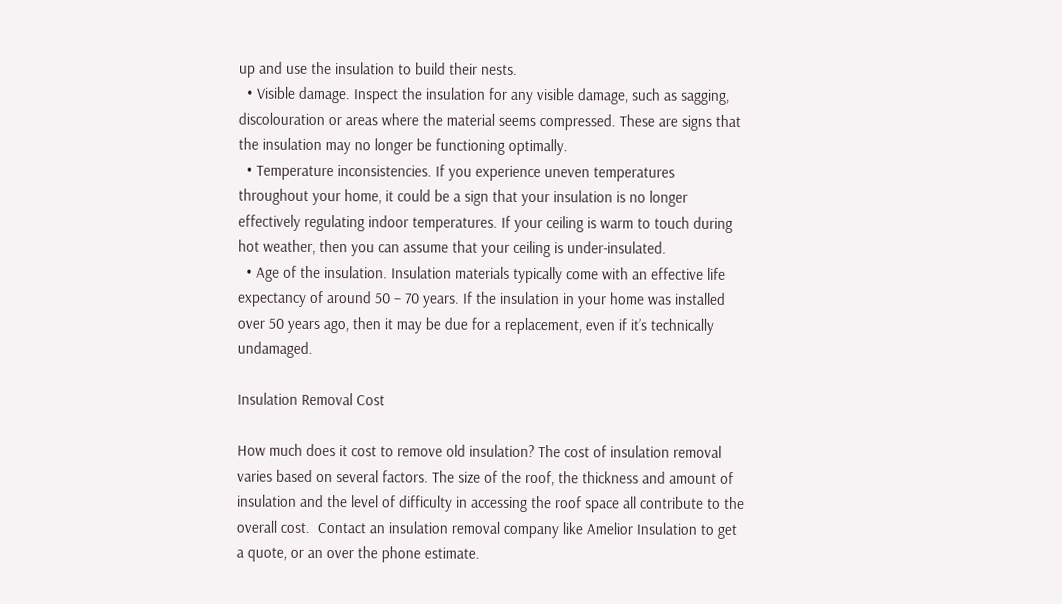up and use the insulation to build their nests.
  • Visible damage. Inspect the insulation for any visible damage, such as sagging, discolouration or areas where the material seems compressed. These are signs that the insulation may no longer be functioning optimally.
  • Temperature inconsistencies. If you experience uneven temperatures throughout your home, it could be a sign that your insulation is no longer effectively regulating indoor temperatures. If your ceiling is warm to touch during hot weather, then you can assume that your ceiling is under-insulated.
  • Age of the insulation. Insulation materials typically come with an effective life expectancy of around 50 – 70 years. If the insulation in your home was installed over 50 years ago, then it may be due for a replacement, even if it’s technically undamaged.

Insulation Removal Cost

How much does it cost to remove old insulation? The cost of insulation removal varies based on several factors. The size of the roof, the thickness and amount of insulation and the level of difficulty in accessing the roof space all contribute to the overall cost.  Contact an insulation removal company like Amelior Insulation to get a quote, or an over the phone estimate.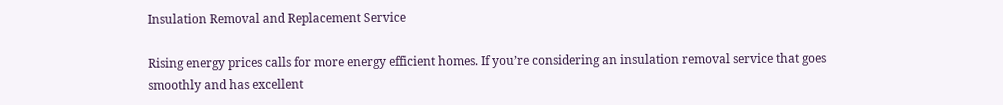Insulation Removal and Replacement Service

Rising energy prices calls for more energy efficient homes. If you’re considering an insulation removal service that goes smoothly and has excellent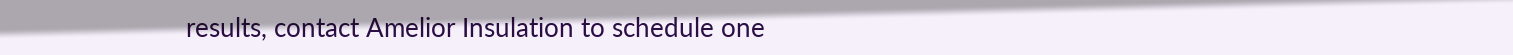results, contact Amelior Insulation to schedule one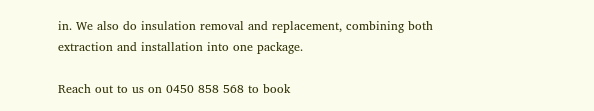in. We also do insulation removal and replacement, combining both extraction and installation into one package.

Reach out to us on 0450 858 568 to book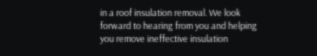in a roof insulation removal. We look forward to hearing from you and helping you remove ineffective insulation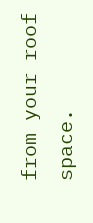from your roof space.